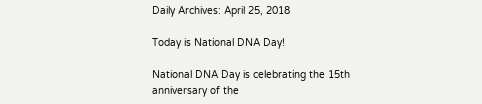Daily Archives: April 25, 2018

Today is National DNA Day!

National DNA Day is celebrating the 15th anniversary of the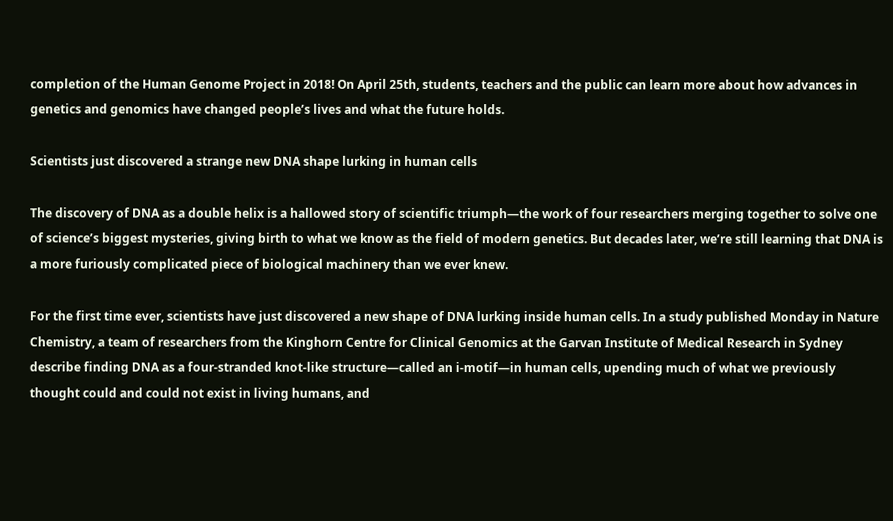completion of the Human Genome Project in 2018! On April 25th, students, teachers and the public can learn more about how advances in genetics and genomics have changed people’s lives and what the future holds.

Scientists just discovered a strange new DNA shape lurking in human cells

The discovery of DNA as a double helix is a hallowed story of scientific triumph—the work of four researchers merging together to solve one of science’s biggest mysteries, giving birth to what we know as the field of modern genetics. But decades later, we’re still learning that DNA is a more furiously complicated piece of biological machinery than we ever knew.

For the first time ever, scientists have just discovered a new shape of DNA lurking inside human cells. In a study published Monday in Nature Chemistry, a team of researchers from the Kinghorn Centre for Clinical Genomics at the Garvan Institute of Medical Research in Sydney describe finding DNA as a four-stranded knot-like structure—called an i-motif—in human cells, upending much of what we previously thought could and could not exist in living humans, and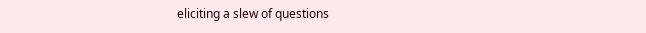eliciting a slew of questions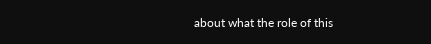about what the role of this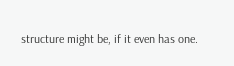structure might be, if it even has one.